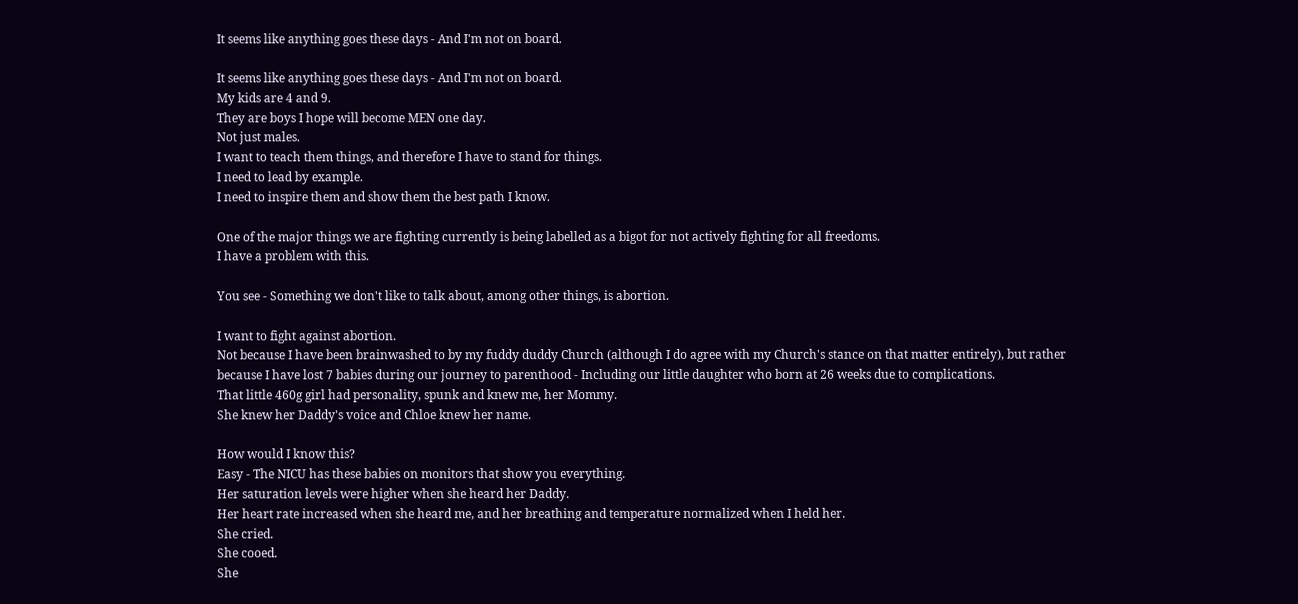It seems like anything goes these days - And I'm not on board.

It seems like anything goes these days - And I'm not on board.
My kids are 4 and 9.
They are boys I hope will become MEN one day.
Not just males.
I want to teach them things, and therefore I have to stand for things.
I need to lead by example.
I need to inspire them and show them the best path I know.

One of the major things we are fighting currently is being labelled as a bigot for not actively fighting for all freedoms.
I have a problem with this.

You see - Something we don't like to talk about, among other things, is abortion.

I want to fight against abortion.
Not because I have been brainwashed to by my fuddy duddy Church (although I do agree with my Church's stance on that matter entirely), but rather because I have lost 7 babies during our journey to parenthood - Including our little daughter who born at 26 weeks due to complications.
That little 460g girl had personality, spunk and knew me, her Mommy.
She knew her Daddy's voice and Chloe knew her name.

How would I know this?
Easy - The NICU has these babies on monitors that show you everything.
Her saturation levels were higher when she heard her Daddy.
Her heart rate increased when she heard me, and her breathing and temperature normalized when I held her.
She cried.
She cooed.
She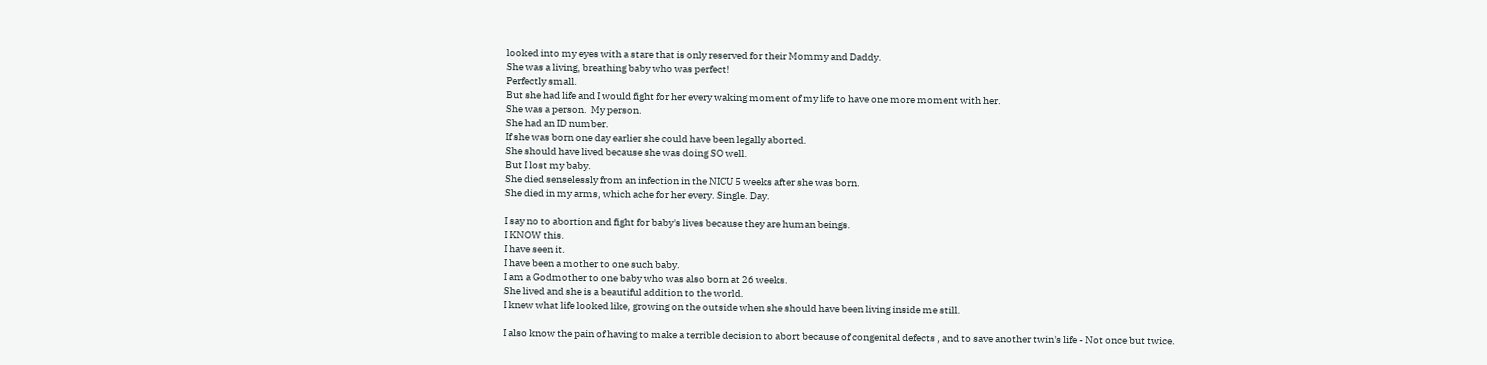looked into my eyes with a stare that is only reserved for their Mommy and Daddy.
She was a living, breathing baby who was perfect!
Perfectly small.
But she had life and I would fight for her every waking moment of my life to have one more moment with her.
She was a person.  My person.
She had an ID number.
If she was born one day earlier she could have been legally aborted.
She should have lived because she was doing SO well.
But I lost my baby.
She died senselessly from an infection in the NICU 5 weeks after she was born.
She died in my arms, which ache for her every. Single. Day.

I say no to abortion and fight for baby's lives because they are human beings.
I KNOW this.
I have seen it.
I have been a mother to one such baby.
I am a Godmother to one baby who was also born at 26 weeks.
She lived and she is a beautiful addition to the world.
I knew what life looked like, growing on the outside when she should have been living inside me still.

I also know the pain of having to make a terrible decision to abort because of congenital defects , and to save another twin's life - Not once but twice.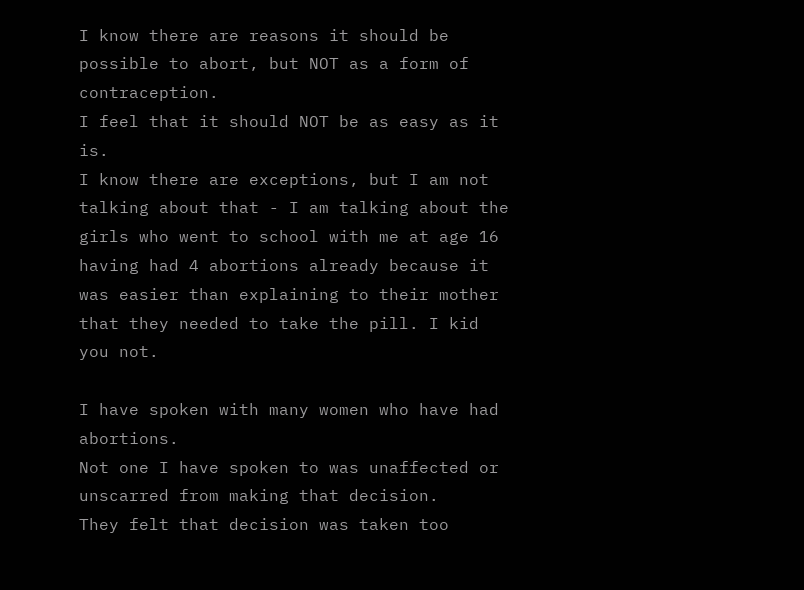I know there are reasons it should be possible to abort, but NOT as a form of contraception.
I feel that it should NOT be as easy as it is.
I know there are exceptions, but I am not talking about that - I am talking about the girls who went to school with me at age 16 having had 4 abortions already because it was easier than explaining to their mother that they needed to take the pill. I kid you not.

I have spoken with many women who have had abortions.
Not one I have spoken to was unaffected or unscarred from making that decision.
They felt that decision was taken too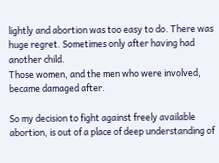lightly and abortion was too easy to do. There was huge regret. Sometimes only after having had another child.
Those women, and the men who were involved, became damaged after.

So my decision to fight against freely available abortion, is out of a place of deep understanding of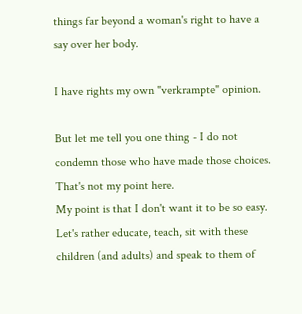things far beyond a woman's right to have a say over her body.

I have rights my own "verkrampte" opinion.

But let me tell you one thing - I do not condemn those who have made those choices.
That's not my point here.
My point is that I don't want it to be so easy.
Let's rather educate, teach, sit with these children (and adults) and speak to them of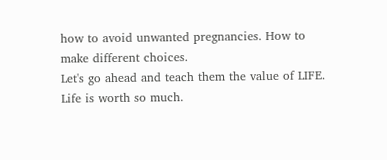how to avoid unwanted pregnancies. How to make different choices.
Let's go ahead and teach them the value of LIFE.
Life is worth so much.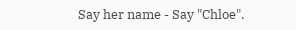Say her name - Say "Chloe".